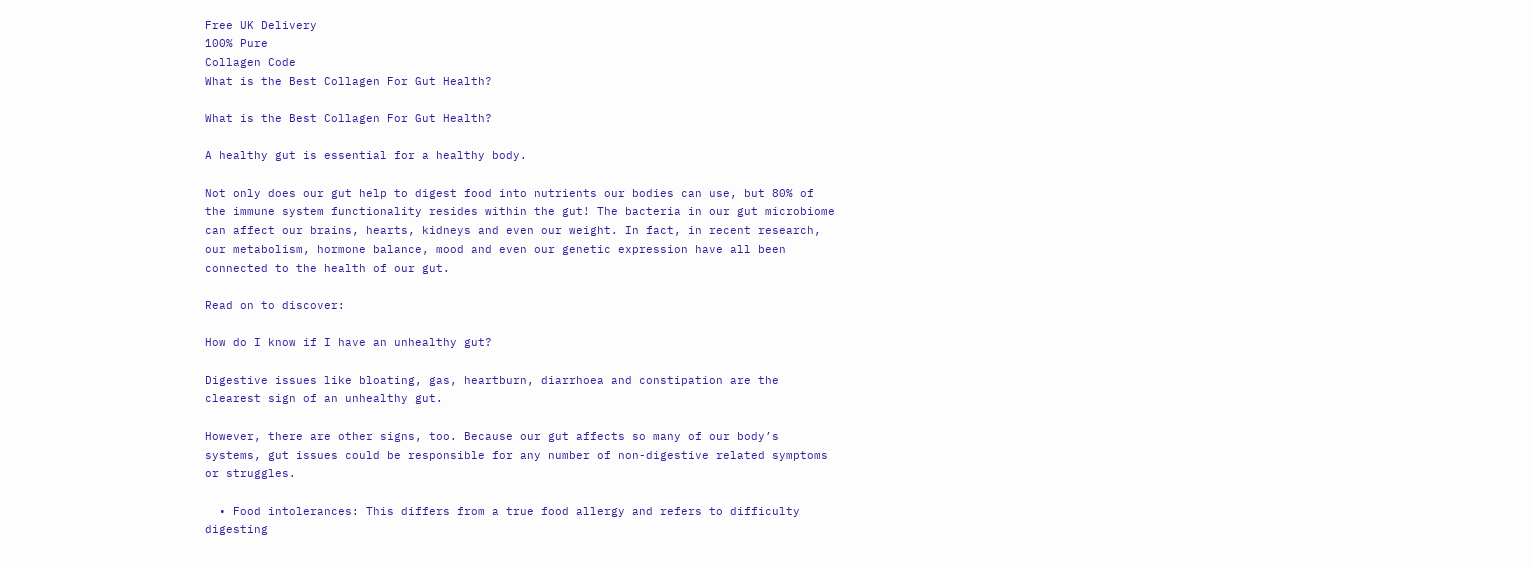Free UK Delivery
100% Pure
Collagen Code
What is the Best Collagen For Gut Health?

What is the Best Collagen For Gut Health?

A healthy gut is essential for a healthy body.

Not only does our gut help to digest food into nutrients our bodies can use, but 80% of the immune system functionality resides within the gut! The bacteria in our gut microbiome can affect our brains, hearts, kidneys and even our weight. In fact, in recent research, our metabolism, hormone balance, mood and even our genetic expression have all been connected to the health of our gut.

Read on to discover:

How do I know if I have an unhealthy gut?

Digestive issues like bloating, gas, heartburn, diarrhoea and constipation are the clearest sign of an unhealthy gut.

However, there are other signs, too. Because our gut affects so many of our body’s systems, gut issues could be responsible for any number of non-digestive related symptoms or struggles.

  • Food intolerances: This differs from a true food allergy and refers to difficulty digesting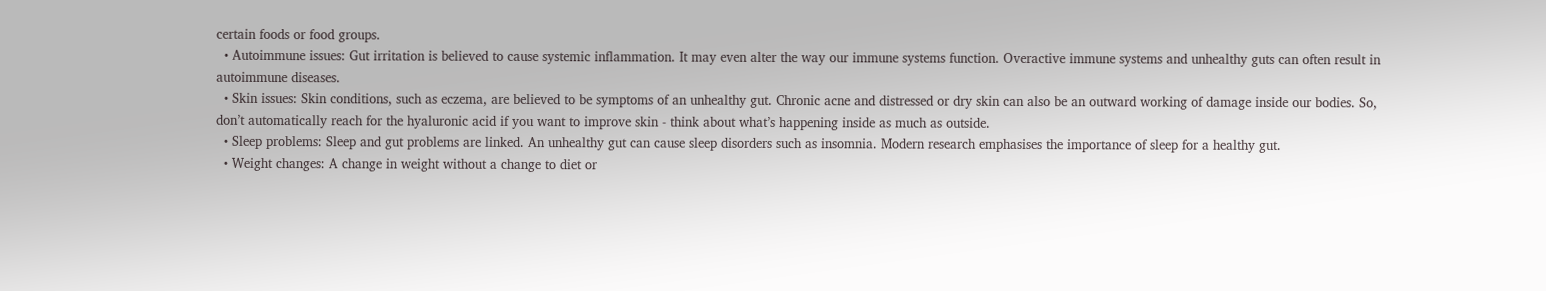certain foods or food groups.
  • Autoimmune issues: Gut irritation is believed to cause systemic inflammation. It may even alter the way our immune systems function. Overactive immune systems and unhealthy guts can often result in autoimmune diseases.
  • Skin issues: Skin conditions, such as eczema, are believed to be symptoms of an unhealthy gut. Chronic acne and distressed or dry skin can also be an outward working of damage inside our bodies. So, don’t automatically reach for the hyaluronic acid if you want to improve skin - think about what’s happening inside as much as outside.
  • Sleep problems: Sleep and gut problems are linked. An unhealthy gut can cause sleep disorders such as insomnia. Modern research emphasises the importance of sleep for a healthy gut.
  • Weight changes: A change in weight without a change to diet or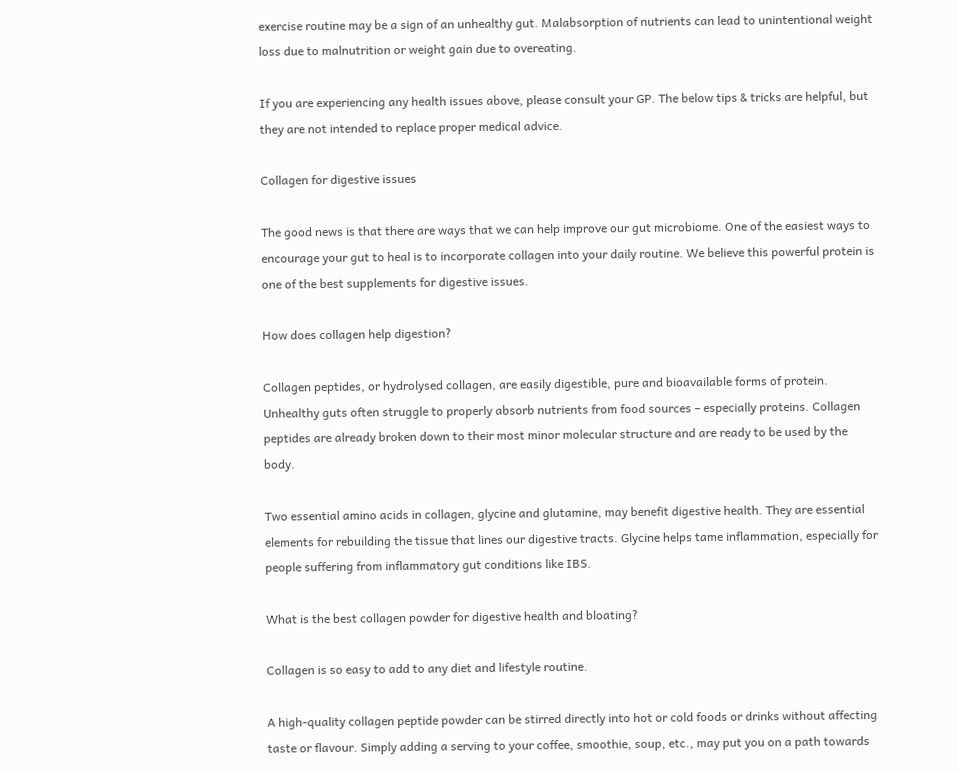exercise routine may be a sign of an unhealthy gut. Malabsorption of nutrients can lead to unintentional weight loss due to malnutrition or weight gain due to overeating.

If you are experiencing any health issues above, please consult your GP. The below tips & tricks are helpful, but they are not intended to replace proper medical advice.

Collagen for digestive issues

The good news is that there are ways that we can help improve our gut microbiome. One of the easiest ways to encourage your gut to heal is to incorporate collagen into your daily routine. We believe this powerful protein is one of the best supplements for digestive issues.

How does collagen help digestion?

Collagen peptides, or hydrolysed collagen, are easily digestible, pure and bioavailable forms of protein. Unhealthy guts often struggle to properly absorb nutrients from food sources – especially proteins. Collagen peptides are already broken down to their most minor molecular structure and are ready to be used by the body.

Two essential amino acids in collagen, glycine and glutamine, may benefit digestive health. They are essential elements for rebuilding the tissue that lines our digestive tracts. Glycine helps tame inflammation, especially for people suffering from inflammatory gut conditions like IBS.

What is the best collagen powder for digestive health and bloating?

Collagen is so easy to add to any diet and lifestyle routine.

A high-quality collagen peptide powder can be stirred directly into hot or cold foods or drinks without affecting taste or flavour. Simply adding a serving to your coffee, smoothie, soup, etc., may put you on a path towards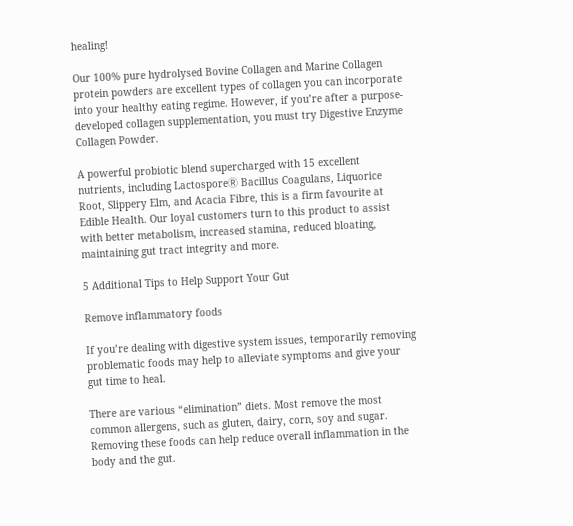healing!

Our 100% pure hydrolysed Bovine Collagen and Marine Collagen protein powders are excellent types of collagen you can incorporate into your healthy eating regime. However, if you’re after a purpose-developed collagen supplementation, you must try Digestive Enzyme Collagen Powder.

A powerful probiotic blend supercharged with 15 excellent nutrients, including LactosporeⓇ Bacillus Coagulans, Liquorice Root, Slippery Elm, and Acacia Fibre, this is a firm favourite at Edible Health. Our loyal customers turn to this product to assist with better metabolism, increased stamina, reduced bloating, maintaining gut tract integrity and more.

5 Additional Tips to Help Support Your Gut

Remove inflammatory foods

If you’re dealing with digestive system issues, temporarily removing problematic foods may help to alleviate symptoms and give your gut time to heal.

There are various “elimination” diets. Most remove the most common allergens, such as gluten, dairy, corn, soy and sugar. Removing these foods can help reduce overall inflammation in the body and the gut.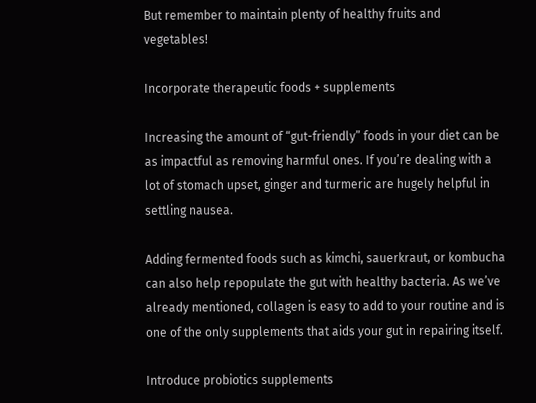But remember to maintain plenty of healthy fruits and vegetables!

Incorporate therapeutic foods + supplements

Increasing the amount of “gut-friendly” foods in your diet can be as impactful as removing harmful ones. If you’re dealing with a lot of stomach upset, ginger and turmeric are hugely helpful in settling nausea.

Adding fermented foods such as kimchi, sauerkraut, or kombucha can also help repopulate the gut with healthy bacteria. As we’ve already mentioned, collagen is easy to add to your routine and is one of the only supplements that aids your gut in repairing itself.

Introduce probiotics supplements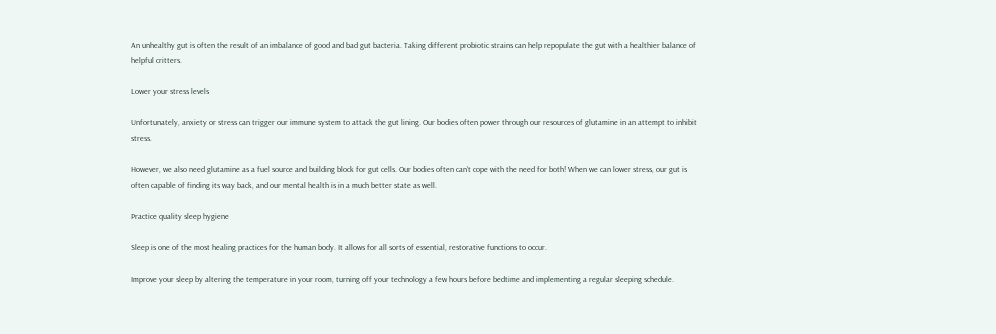An unhealthy gut is often the result of an imbalance of good and bad gut bacteria. Taking different probiotic strains can help repopulate the gut with a healthier balance of helpful critters.

Lower your stress levels

Unfortunately, anxiety or stress can trigger our immune system to attack the gut lining. Our bodies often power through our resources of glutamine in an attempt to inhibit stress.

However, we also need glutamine as a fuel source and building block for gut cells. Our bodies often can’t cope with the need for both! When we can lower stress, our gut is often capable of finding its way back, and our mental health is in a much better state as well.

Practice quality sleep hygiene

Sleep is one of the most healing practices for the human body. It allows for all sorts of essential, restorative functions to occur.

Improve your sleep by altering the temperature in your room, turning off your technology a few hours before bedtime and implementing a regular sleeping schedule.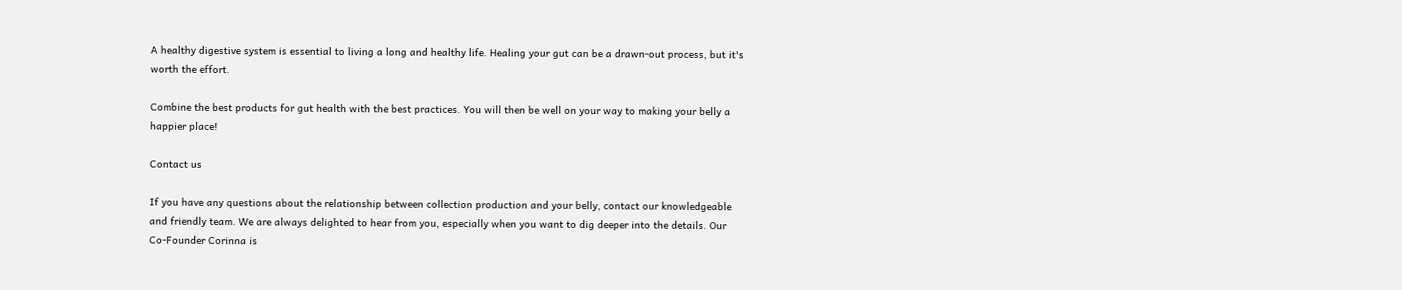A healthy digestive system is essential to living a long and healthy life. Healing your gut can be a drawn-out process, but it's worth the effort.

Combine the best products for gut health with the best practices. You will then be well on your way to making your belly a happier place!

Contact us

If you have any questions about the relationship between collection production and your belly, contact our knowledgeable and friendly team. We are always delighted to hear from you, especially when you want to dig deeper into the details. Our Co-Founder Corinna is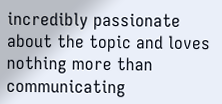incredibly passionate about the topic and loves nothing more than communicating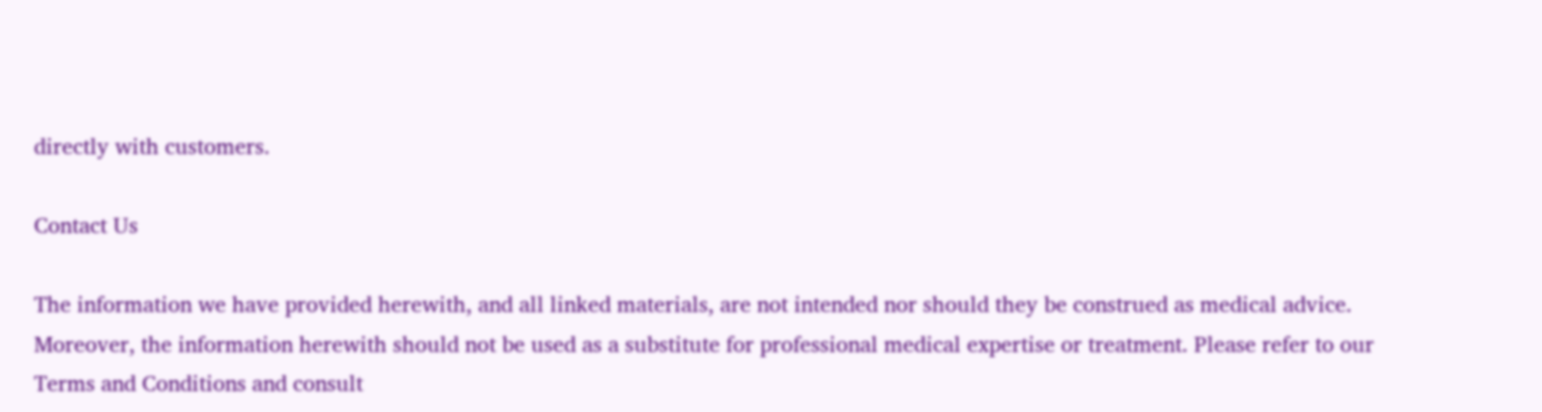directly with customers.

Contact Us

The information we have provided herewith, and all linked materials, are not intended nor should they be construed as medical advice. Moreover, the information herewith should not be used as a substitute for professional medical expertise or treatment. Please refer to our Terms and Conditions and consult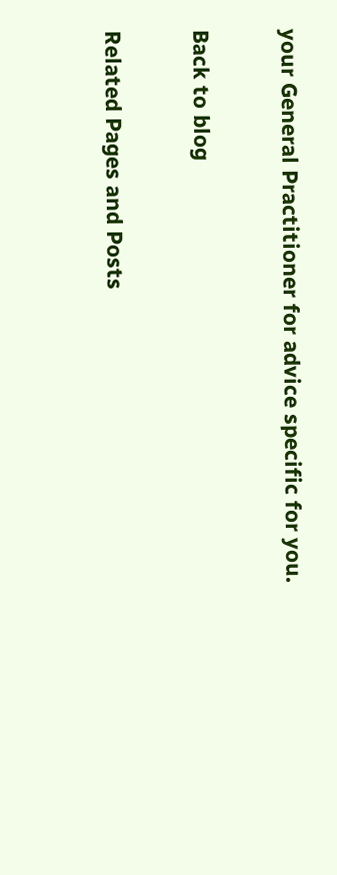your General Practitioner for advice specific for you.

Back to blog

Related Pages and Posts